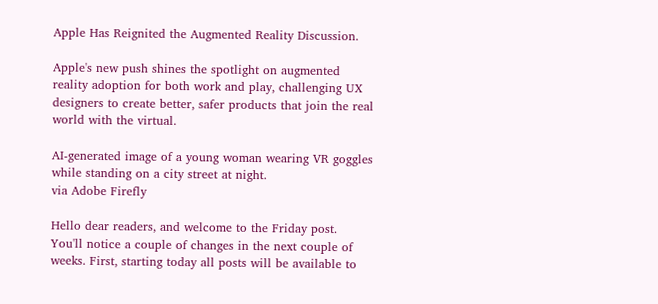Apple Has Reignited the Augmented Reality Discussion.

Apple's new push shines the spotlight on augmented reality adoption for both work and play, challenging UX designers to create better, safer products that join the real world with the virtual.

AI-generated image of a young woman wearing VR goggles while standing on a city street at night.
via Adobe Firefly

Hello dear readers, and welcome to the Friday post. You'll notice a couple of changes in the next couple of weeks. First, starting today all posts will be available to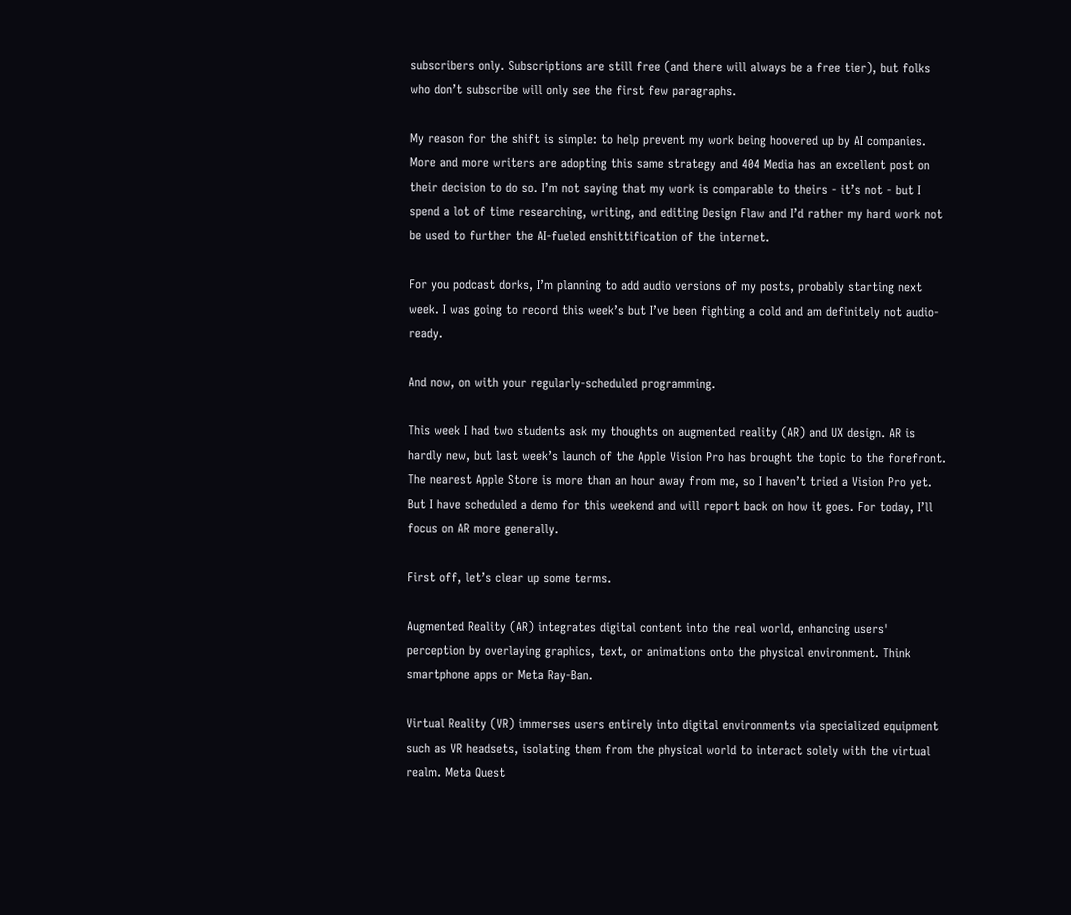subscribers only. Subscriptions are still free (and there will always be a free tier), but folks who don’t subscribe will only see the first few paragraphs.

My reason for the shift is simple: to help prevent my work being hoovered up by AI companies. More and more writers are adopting this same strategy and 404 Media has an excellent post on their decision to do so. I’m not saying that my work is comparable to theirs - it’s not - but I spend a lot of time researching, writing, and editing Design Flaw and I’d rather my hard work not be used to further the AI-fueled enshittification of the internet.

For you podcast dorks, I’m planning to add audio versions of my posts, probably starting next week. I was going to record this week’s but I’ve been fighting a cold and am definitely not audio-ready.

And now, on with your regularly-scheduled programming.

This week I had two students ask my thoughts on augmented reality (AR) and UX design. AR is hardly new, but last week’s launch of the Apple Vision Pro has brought the topic to the forefront. The nearest Apple Store is more than an hour away from me, so I haven’t tried a Vision Pro yet. But I have scheduled a demo for this weekend and will report back on how it goes. For today, I’ll focus on AR more generally.

First off, let’s clear up some terms.

Augmented Reality (AR) integrates digital content into the real world, enhancing users' perception by overlaying graphics, text, or animations onto the physical environment. Think smartphone apps or Meta Ray-Ban.

Virtual Reality (VR) immerses users entirely into digital environments via specialized equipment such as VR headsets, isolating them from the physical world to interact solely with the virtual realm. Meta Quest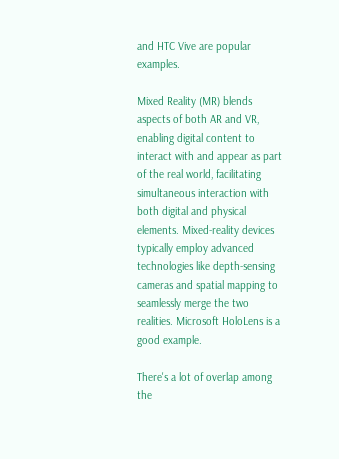and HTC Vive are popular examples.

Mixed Reality (MR) blends aspects of both AR and VR, enabling digital content to interact with and appear as part of the real world, facilitating simultaneous interaction with both digital and physical elements. Mixed-reality devices typically employ advanced technologies like depth-sensing cameras and spatial mapping to seamlessly merge the two realities. Microsoft HoloLens is a good example.

There's a lot of overlap among the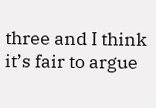three and I think it’s fair to argue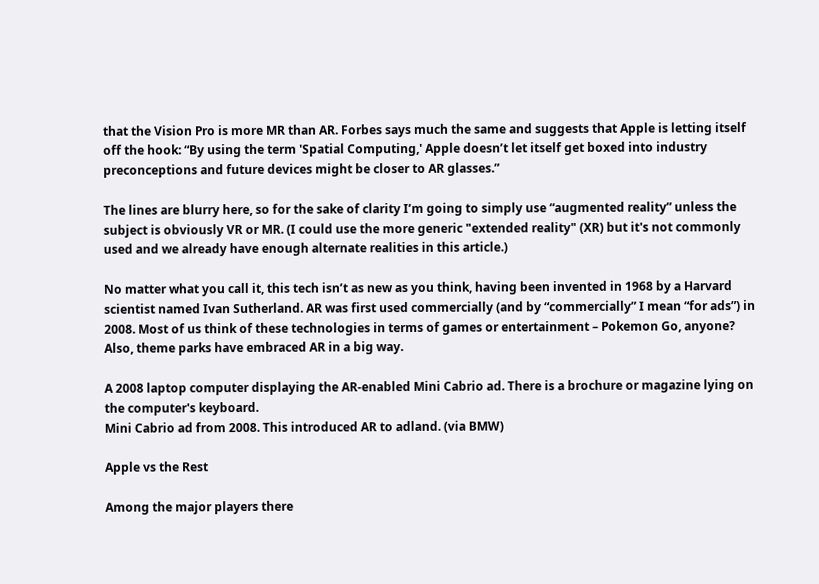that the Vision Pro is more MR than AR. Forbes says much the same and suggests that Apple is letting itself off the hook: “By using the term 'Spatial Computing,' Apple doesn’t let itself get boxed into industry preconceptions and future devices might be closer to AR glasses.”

The lines are blurry here, so for the sake of clarity I’m going to simply use “augmented reality” unless the subject is obviously VR or MR. (I could use the more generic "extended reality" (XR) but it's not commonly used and we already have enough alternate realities in this article.)

No matter what you call it, this tech isn’t as new as you think, having been invented in 1968 by a Harvard scientist named Ivan Sutherland. AR was first used commercially (and by “commercially” I mean “for ads”) in 2008. Most of us think of these technologies in terms of games or entertainment – Pokemon Go, anyone? Also, theme parks have embraced AR in a big way.

A 2008 laptop computer displaying the AR-enabled Mini Cabrio ad. There is a brochure or magazine lying on the computer's keyboard.
Mini Cabrio ad from 2008. This introduced AR to adland. (via BMW)

Apple vs the Rest

Among the major players there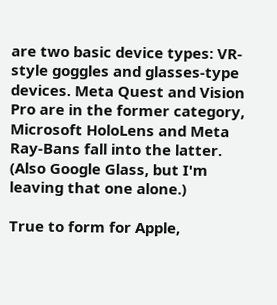are two basic device types: VR-style goggles and glasses-type devices. Meta Quest and Vision Pro are in the former category, Microsoft HoloLens and Meta Ray-Bans fall into the latter. (Also Google Glass, but I'm leaving that one alone.)

True to form for Apple,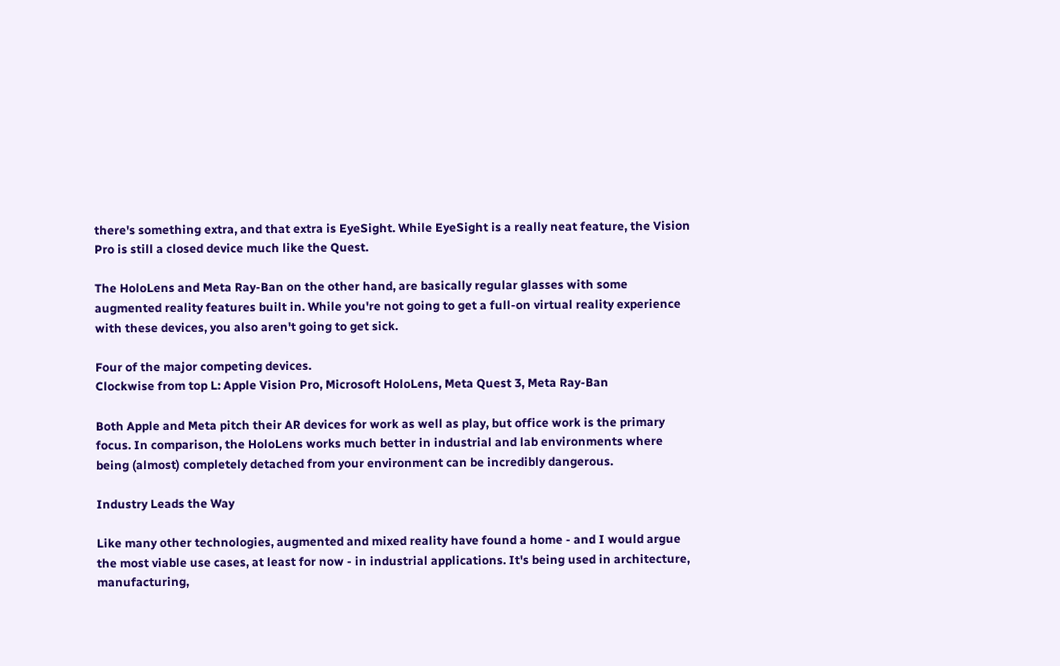there's something extra, and that extra is EyeSight. While EyeSight is a really neat feature, the Vision Pro is still a closed device much like the Quest.

The HoloLens and Meta Ray-Ban on the other hand, are basically regular glasses with some augmented reality features built in. While you're not going to get a full-on virtual reality experience with these devices, you also aren't going to get sick.

Four of the major competing devices.
Clockwise from top L: Apple Vision Pro, Microsoft HoloLens, Meta Quest 3, Meta Ray-Ban

Both Apple and Meta pitch their AR devices for work as well as play, but office work is the primary focus. In comparison, the HoloLens works much better in industrial and lab environments where being (almost) completely detached from your environment can be incredibly dangerous.

Industry Leads the Way

Like many other technologies, augmented and mixed reality have found a home - and I would argue the most viable use cases, at least for now - in industrial applications. It's being used in architecture, manufacturing,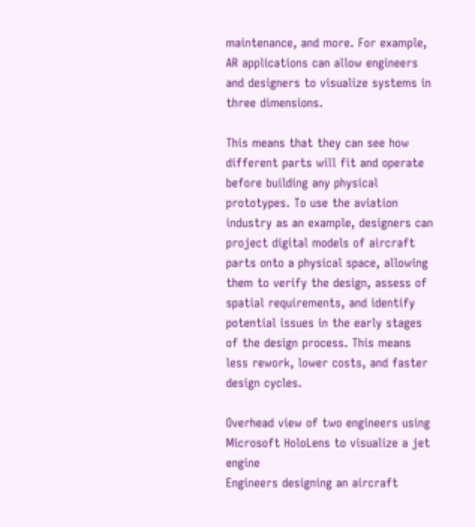maintenance, and more. For example, AR applications can allow engineers and designers to visualize systems in three dimensions.

This means that they can see how different parts will fit and operate before building any physical prototypes. To use the aviation industry as an example, designers can project digital models of aircraft parts onto a physical space, allowing them to verify the design, assess of spatial requirements, and identify potential issues in the early stages of the design process. This means less rework, lower costs, and faster design cycles.

Overhead view of two engineers using Microsoft HoloLens to visualize a jet engine
Engineers designing an aircraft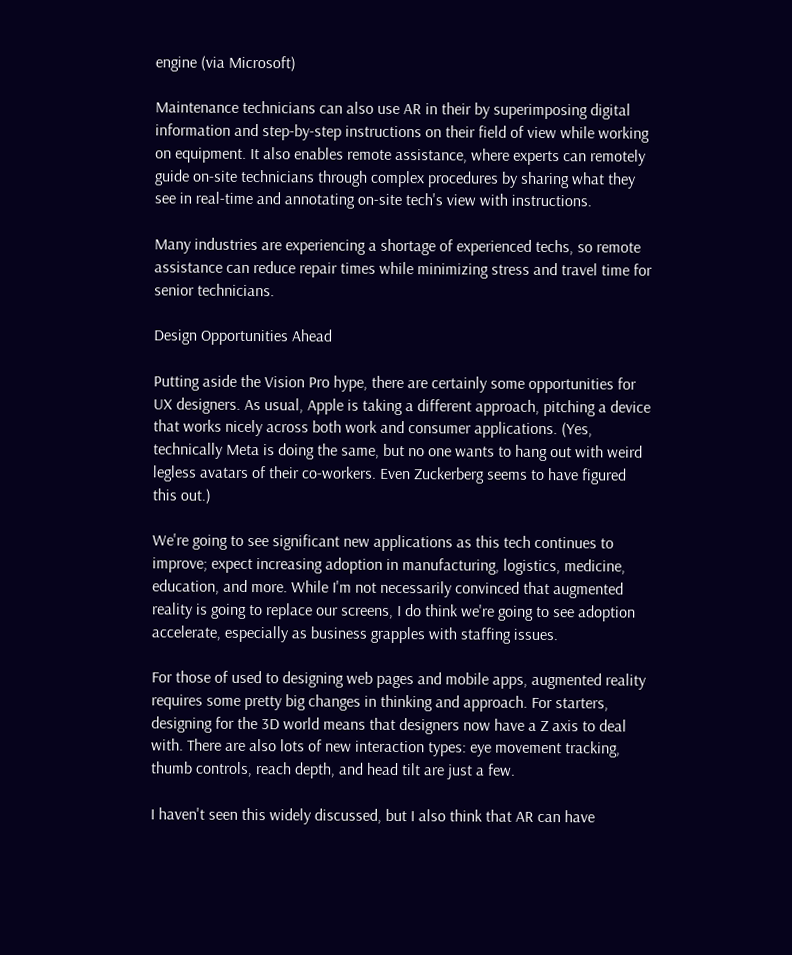engine (via Microsoft)

Maintenance technicians can also use AR in their by superimposing digital information and step-by-step instructions on their field of view while working on equipment. It also enables remote assistance, where experts can remotely guide on-site technicians through complex procedures by sharing what they see in real-time and annotating on-site tech's view with instructions.

Many industries are experiencing a shortage of experienced techs, so remote assistance can reduce repair times while minimizing stress and travel time for senior technicians.

Design Opportunities Ahead

Putting aside the Vision Pro hype, there are certainly some opportunities for UX designers. As usual, Apple is taking a different approach, pitching a device that works nicely across both work and consumer applications. (Yes, technically Meta is doing the same, but no one wants to hang out with weird legless avatars of their co-workers. Even Zuckerberg seems to have figured this out.)

We're going to see significant new applications as this tech continues to improve; expect increasing adoption in manufacturing, logistics, medicine, education, and more. While I'm not necessarily convinced that augmented reality is going to replace our screens, I do think we're going to see adoption accelerate, especially as business grapples with staffing issues.

For those of used to designing web pages and mobile apps, augmented reality requires some pretty big changes in thinking and approach. For starters, designing for the 3D world means that designers now have a Z axis to deal with. There are also lots of new interaction types: eye movement tracking, thumb controls, reach depth, and head tilt are just a few.

I haven't seen this widely discussed, but I also think that AR can have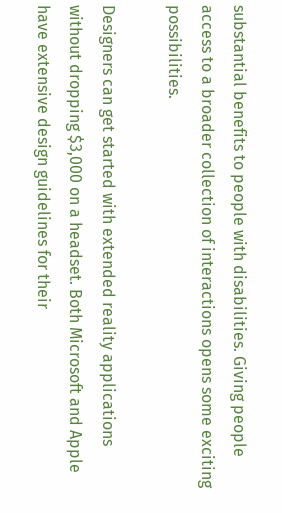substantial benefits to people with disabilities. Giving people access to a broader collection of interactions opens some exciting possibilities.

Designers can get started with extended reality applications without dropping $3,000 on a headset. Both Microsoft and Apple have extensive design guidelines for their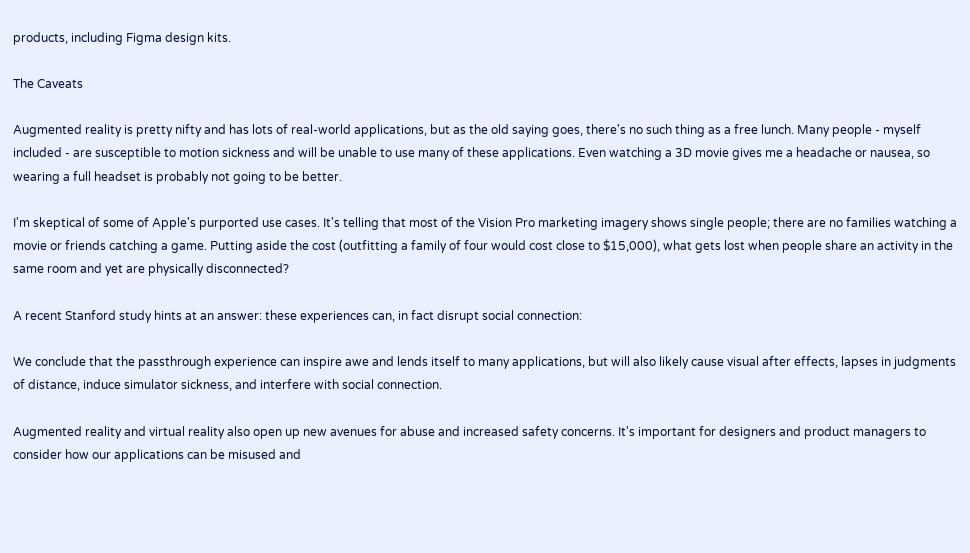products, including Figma design kits.

The Caveats

Augmented reality is pretty nifty and has lots of real-world applications, but as the old saying goes, there's no such thing as a free lunch. Many people - myself included - are susceptible to motion sickness and will be unable to use many of these applications. Even watching a 3D movie gives me a headache or nausea, so wearing a full headset is probably not going to be better.

I'm skeptical of some of Apple's purported use cases. It's telling that most of the Vision Pro marketing imagery shows single people; there are no families watching a movie or friends catching a game. Putting aside the cost (outfitting a family of four would cost close to $15,000), what gets lost when people share an activity in the same room and yet are physically disconnected?

A recent Stanford study hints at an answer: these experiences can, in fact disrupt social connection:

We conclude that the passthrough experience can inspire awe and lends itself to many applications, but will also likely cause visual after effects, lapses in judgments of distance, induce simulator sickness, and interfere with social connection.

Augmented reality and virtual reality also open up new avenues for abuse and increased safety concerns. It's important for designers and product managers to consider how our applications can be misused and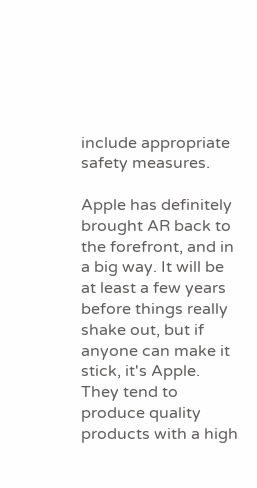include appropriate safety measures.

Apple has definitely brought AR back to the forefront, and in a big way. It will be at least a few years before things really shake out, but if anyone can make it stick, it's Apple. They tend to produce quality products with a high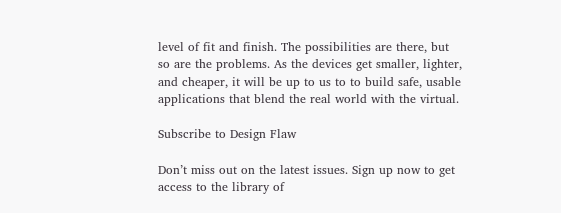level of fit and finish. The possibilities are there, but so are the problems. As the devices get smaller, lighter, and cheaper, it will be up to us to to build safe, usable applications that blend the real world with the virtual.

Subscribe to Design Flaw

Don’t miss out on the latest issues. Sign up now to get access to the library of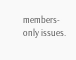members-only issues.